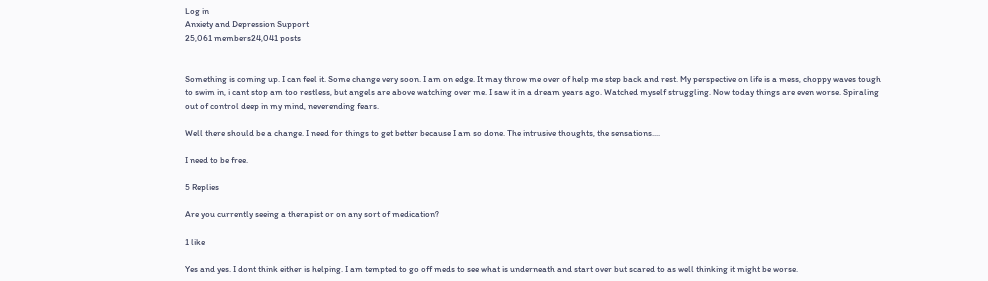Log in
Anxiety and Depression Support
25,061 members24,041 posts


Something is coming up. I can feel it. Some change very soon. I am on edge. It may throw me over of help me step back and rest. My perspective on life is a mess, choppy waves tough to swim in, i cant stop am too restless, but angels are above watching over me. I saw it in a dream years ago. Watched myself struggling. Now today things are even worse. Spiraling out of control deep in my mind, neverending fears.

Well there should be a change. I need for things to get better because I am so done. The intrusive thoughts, the sensations....

I need to be free.

5 Replies

Are you currently seeing a therapist or on any sort of medication?

1 like

Yes and yes. I dont think either is helping. I am tempted to go off meds to see what is underneath and start over but scared to as well thinking it might be worse.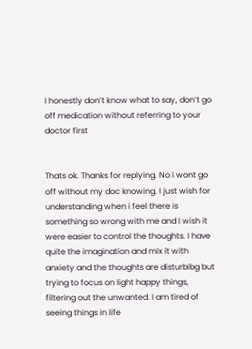I honestly don’t know what to say, don’t go off medication without referring to your doctor first


Thats ok. Thanks for replying. No I wont go off without my doc knowing. I just wish for understanding when i feel there is something so wrong with me and I wish it were easier to control the thoughts. I have quite the imagination and mix it with anxiety and the thoughts are disturbibg but trying to focus on light happy things, filtering out the unwanted. I am tired of seeing things in life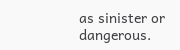as sinister or dangerous.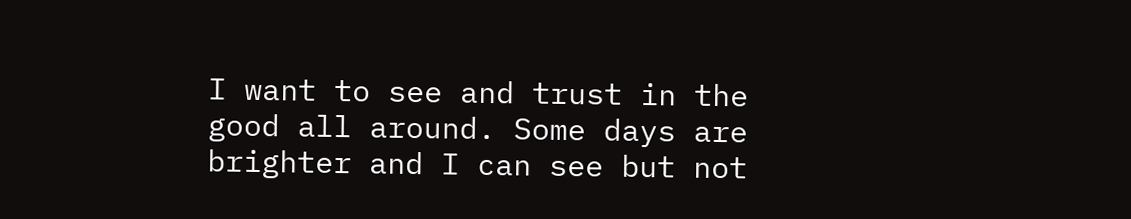I want to see and trust in the good all around. Some days are brighter and I can see but not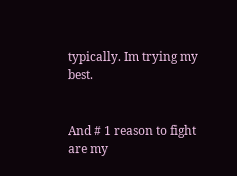typically. Im trying my best.


And # 1 reason to fight are my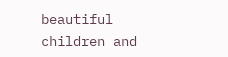beautiful children and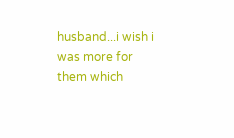husband...i wish i was more for them which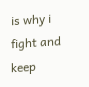is why i fight and keep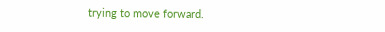trying to move forward.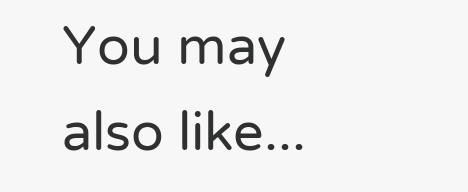You may also like...